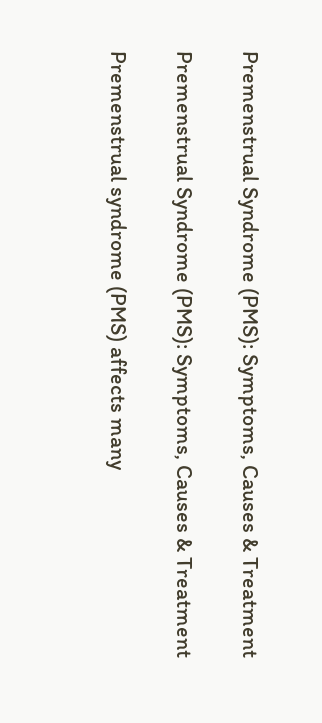Premenstrual Syndrome (PMS): Symptoms, Causes & Treatment

Premenstrual Syndrome (PMS): Symptoms, Causes & Treatment

Premenstrual syndrome (PMS) affects many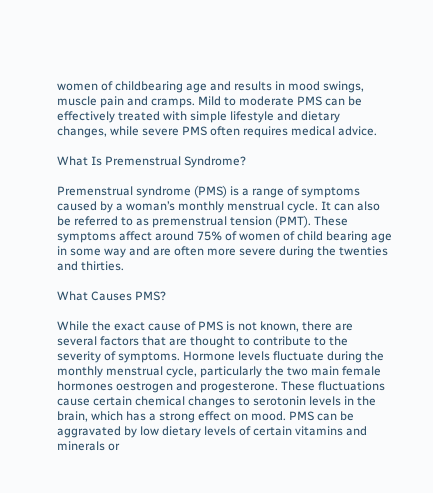women of childbearing age and results in mood swings, muscle pain and cramps. Mild to moderate PMS can be effectively treated with simple lifestyle and dietary changes, while severe PMS often requires medical advice.

What Is Premenstrual Syndrome?

Premenstrual syndrome (PMS) is a range of symptoms caused by a woman’s monthly menstrual cycle. It can also be referred to as premenstrual tension (PMT). These symptoms affect around 75% of women of child bearing age in some way and are often more severe during the twenties and thirties.

What Causes PMS?

While the exact cause of PMS is not known, there are several factors that are thought to contribute to the severity of symptoms. Hormone levels fluctuate during the monthly menstrual cycle, particularly the two main female hormones oestrogen and progesterone. These fluctuations cause certain chemical changes to serotonin levels in the brain, which has a strong effect on mood. PMS can be aggravated by low dietary levels of certain vitamins and minerals or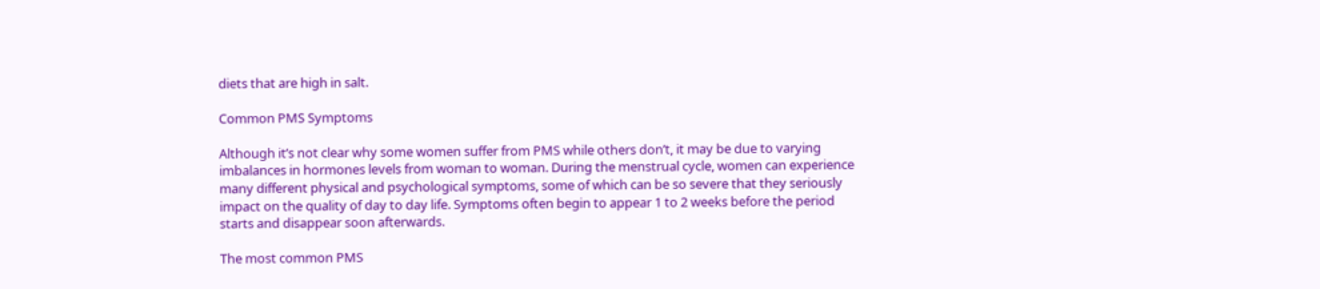diets that are high in salt.

Common PMS Symptoms

Although it’s not clear why some women suffer from PMS while others don’t, it may be due to varying imbalances in hormones levels from woman to woman. During the menstrual cycle, women can experience many different physical and psychological symptoms, some of which can be so severe that they seriously impact on the quality of day to day life. Symptoms often begin to appear 1 to 2 weeks before the period starts and disappear soon afterwards.

The most common PMS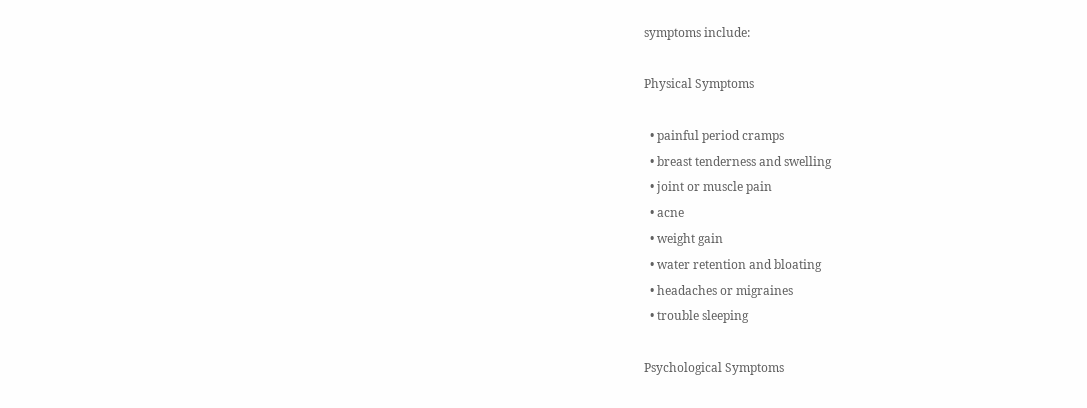symptoms include:

Physical Symptoms

  • painful period cramps
  • breast tenderness and swelling
  • joint or muscle pain
  • acne
  • weight gain
  • water retention and bloating
  • headaches or migraines
  • trouble sleeping

Psychological Symptoms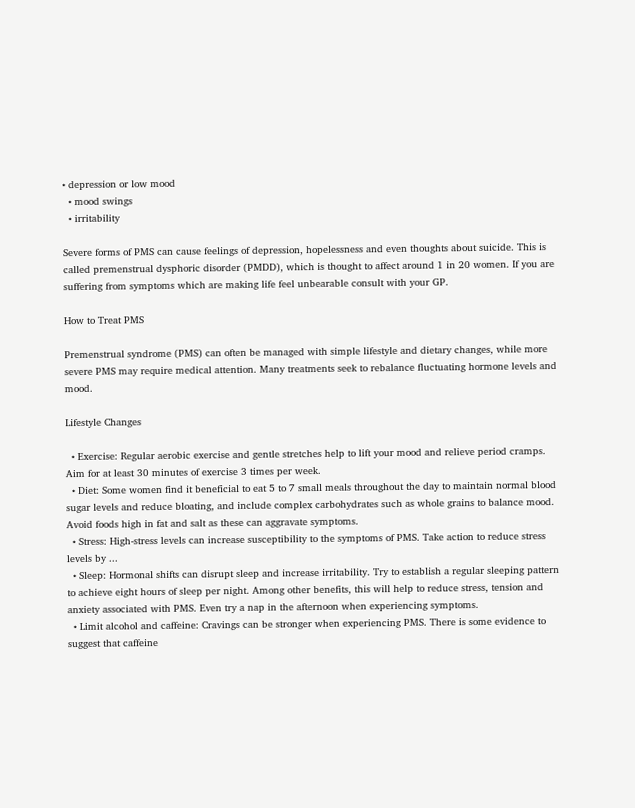• depression or low mood
  • mood swings
  • irritability

Severe forms of PMS can cause feelings of depression, hopelessness and even thoughts about suicide. This is called premenstrual dysphoric disorder (PMDD), which is thought to affect around 1 in 20 women. If you are suffering from symptoms which are making life feel unbearable consult with your GP.

How to Treat PMS

Premenstrual syndrome (PMS) can often be managed with simple lifestyle and dietary changes, while more severe PMS may require medical attention. Many treatments seek to rebalance fluctuating hormone levels and mood.

Lifestyle Changes

  • Exercise: Regular aerobic exercise and gentle stretches help to lift your mood and relieve period cramps. Aim for at least 30 minutes of exercise 3 times per week.
  • Diet: Some women find it beneficial to eat 5 to 7 small meals throughout the day to maintain normal blood sugar levels and reduce bloating, and include complex carbohydrates such as whole grains to balance mood. Avoid foods high in fat and salt as these can aggravate symptoms.
  • Stress: High-stress levels can increase susceptibility to the symptoms of PMS. Take action to reduce stress levels by ...
  • Sleep: Hormonal shifts can disrupt sleep and increase irritability. Try to establish a regular sleeping pattern to achieve eight hours of sleep per night. Among other benefits, this will help to reduce stress, tension and anxiety associated with PMS. Even try a nap in the afternoon when experiencing symptoms.
  • Limit alcohol and caffeine: Cravings can be stronger when experiencing PMS. There is some evidence to suggest that caffeine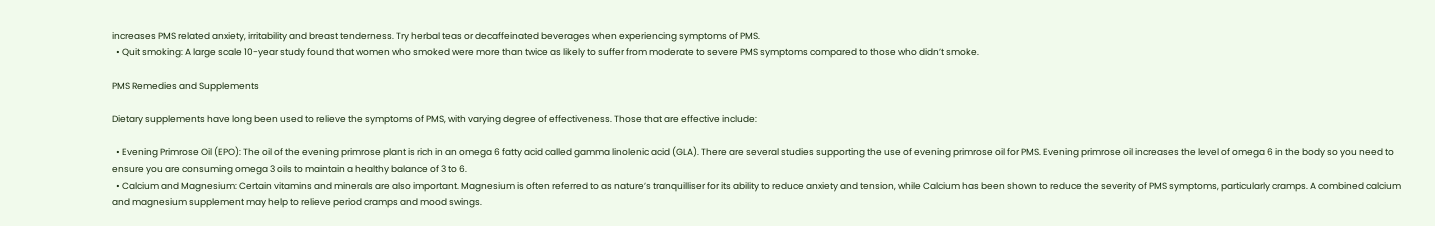increases PMS related anxiety, irritability and breast tenderness. Try herbal teas or decaffeinated beverages when experiencing symptoms of PMS.
  • Quit smoking: A large scale 10-year study found that women who smoked were more than twice as likely to suffer from moderate to severe PMS symptoms compared to those who didn’t smoke.

PMS Remedies and Supplements

Dietary supplements have long been used to relieve the symptoms of PMS, with varying degree of effectiveness. Those that are effective include:

  • Evening Primrose Oil (EPO): The oil of the evening primrose plant is rich in an omega 6 fatty acid called gamma linolenic acid (GLA). There are several studies supporting the use of evening primrose oil for PMS. Evening primrose oil increases the level of omega 6 in the body so you need to ensure you are consuming omega 3 oils to maintain a healthy balance of 3 to 6.
  • Calcium and Magnesium: Certain vitamins and minerals are also important. Magnesium is often referred to as nature’s tranquilliser for its ability to reduce anxiety and tension, while Calcium has been shown to reduce the severity of PMS symptoms, particularly cramps. A combined calcium and magnesium supplement may help to relieve period cramps and mood swings.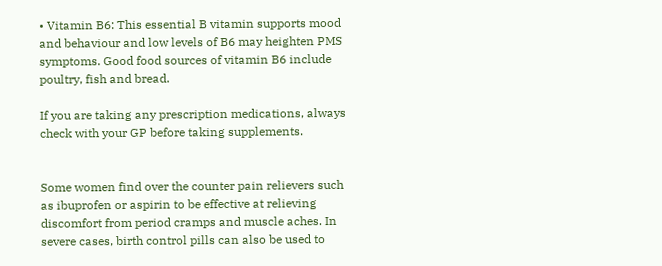• Vitamin B6: This essential B vitamin supports mood and behaviour and low levels of B6 may heighten PMS symptoms. Good food sources of vitamin B6 include poultry, fish and bread.

If you are taking any prescription medications, always check with your GP before taking supplements.


Some women find over the counter pain relievers such as ibuprofen or aspirin to be effective at relieving discomfort from period cramps and muscle aches. In severe cases, birth control pills can also be used to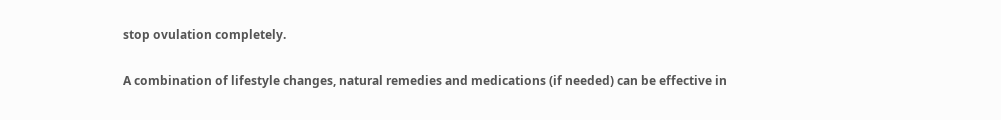stop ovulation completely.

A combination of lifestyle changes, natural remedies and medications (if needed) can be effective in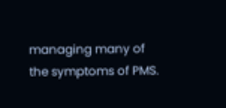managing many of the symptoms of PMS.